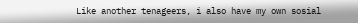Like another tenageers, i also have my own sosial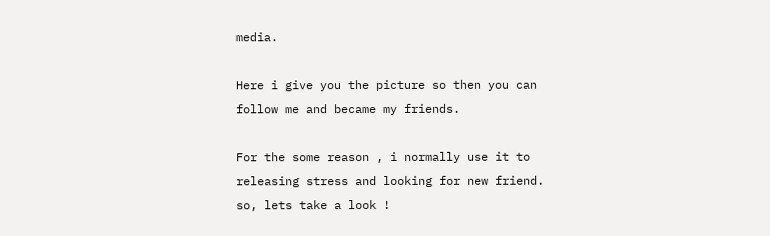media.

Here i give you the picture so then you can follow me and became my friends.

For the some reason , i normally use it to releasing stress and looking for new friend. so, lets take a look !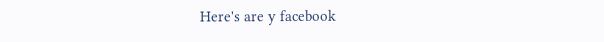Here's are y facebook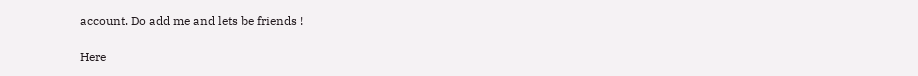account. Do add me and lets be friends !

Here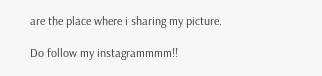are the place where i sharing my picture.

Do follow my instagrammmm!!